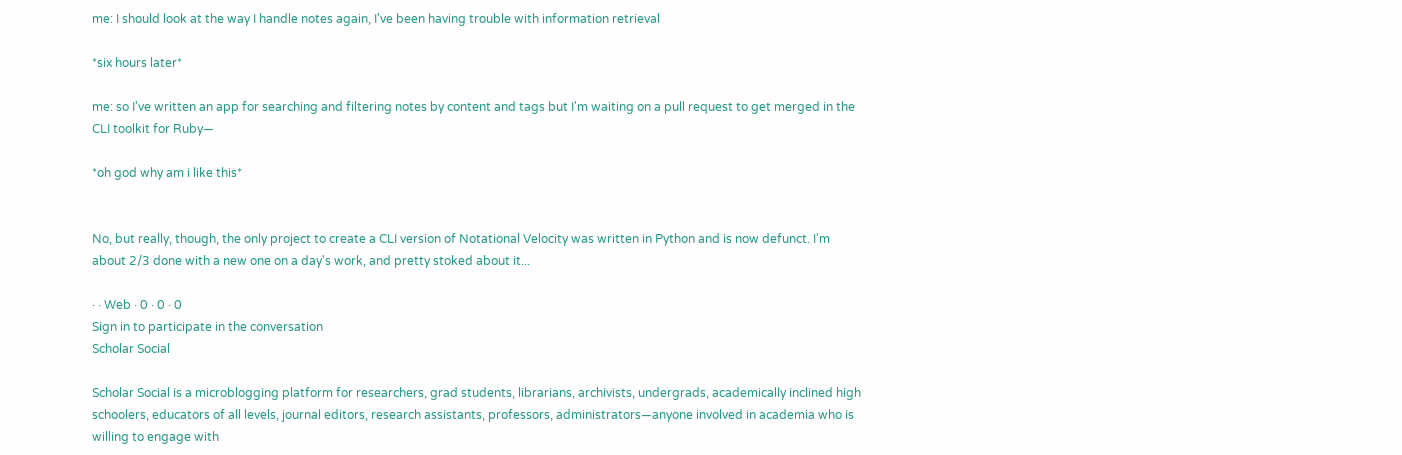me: I should look at the way I handle notes again, I've been having trouble with information retrieval

*six hours later*

me: so I've written an app for searching and filtering notes by content and tags but I'm waiting on a pull request to get merged in the CLI toolkit for Ruby—

*oh god why am i like this*


No, but really, though, the only project to create a CLI version of Notational Velocity was written in Python and is now defunct. I'm about 2/3 done with a new one on a day's work, and pretty stoked about it...

· · Web · 0 · 0 · 0
Sign in to participate in the conversation
Scholar Social

Scholar Social is a microblogging platform for researchers, grad students, librarians, archivists, undergrads, academically inclined high schoolers, educators of all levels, journal editors, research assistants, professors, administrators—anyone involved in academia who is willing to engage with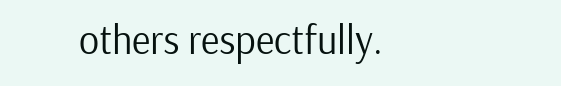others respectfully.